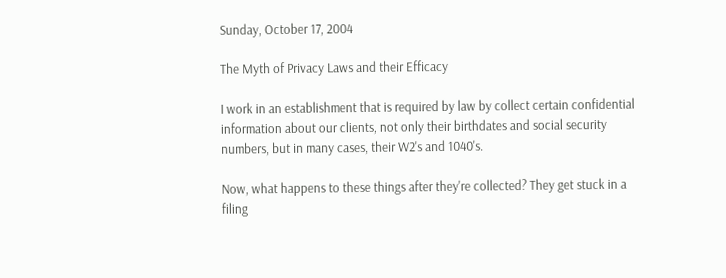Sunday, October 17, 2004

The Myth of Privacy Laws and their Efficacy

I work in an establishment that is required by law by collect certain confidential information about our clients, not only their birthdates and social security numbers, but in many cases, their W2's and 1040's.

Now, what happens to these things after they're collected? They get stuck in a filing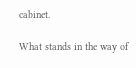cabinet.

What stands in the way of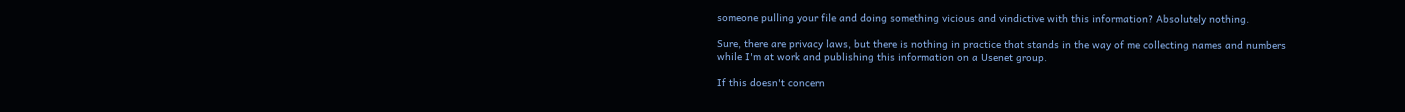someone pulling your file and doing something vicious and vindictive with this information? Absolutely nothing.

Sure, there are privacy laws, but there is nothing in practice that stands in the way of me collecting names and numbers while I'm at work and publishing this information on a Usenet group.

If this doesn't concern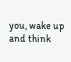you, wake up and think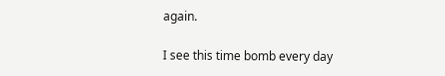again.

I see this time bomb every day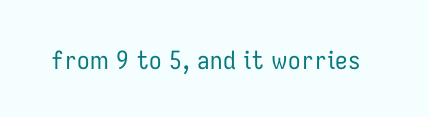from 9 to 5, and it worries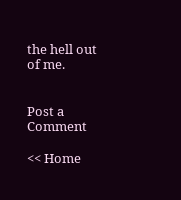the hell out of me.


Post a Comment

<< Home